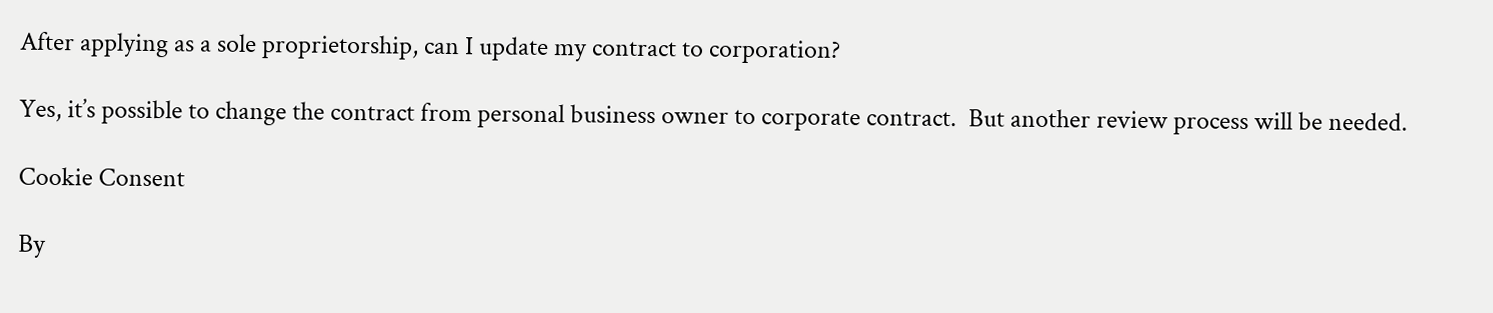After applying as a sole proprietorship, can I update my contract to corporation?

Yes, it’s possible to change the contract from personal business owner to corporate contract.  But another review process will be needed.

Cookie Consent

By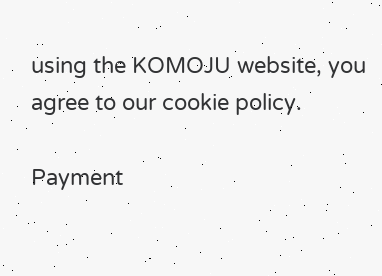using the KOMOJU website, you agree to our cookie policy.

Payment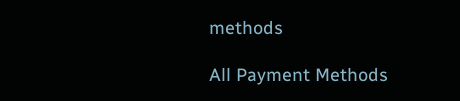methods

All Payment Methods